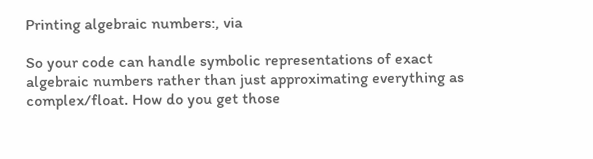Printing algebraic numbers:, via

So your code can handle symbolic representations of exact algebraic numbers rather than just approximating everything as complex/float. How do you get those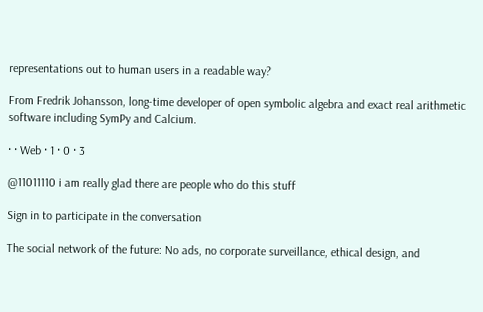representations out to human users in a readable way?

From Fredrik Johansson, long-time developer of open symbolic algebra and exact real arithmetic software including SymPy and Calcium.

· · Web · 1 · 0 · 3

@11011110 i am really glad there are people who do this stuff

Sign in to participate in the conversation

The social network of the future: No ads, no corporate surveillance, ethical design, and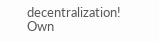decentralization! Own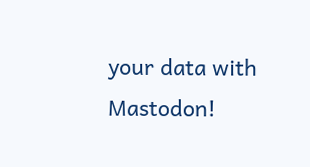your data with Mastodon!